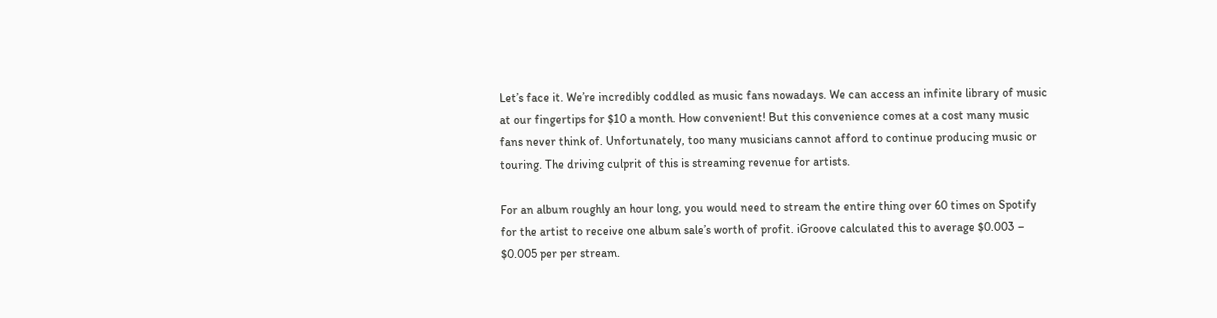Let’s face it. We’re incredibly coddled as music fans nowadays. We can access an infinite library of music at our fingertips for $10 a month. How convenient! But this convenience comes at a cost many music fans never think of. Unfortunately, too many musicians cannot afford to continue producing music or touring. The driving culprit of this is streaming revenue for artists.

For an album roughly an hour long, you would need to stream the entire thing over 60 times on Spotify for the artist to receive one album sale’s worth of profit. iGroove calculated this to average $0.003 – $0.005 per per stream.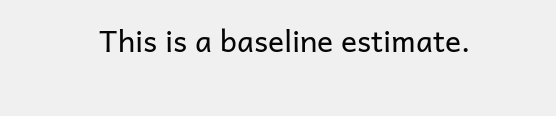This is a baseline estimate.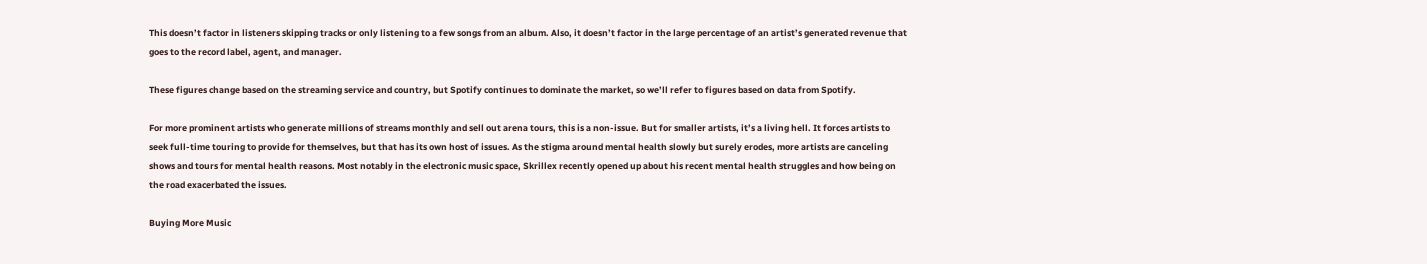This doesn’t factor in listeners skipping tracks or only listening to a few songs from an album. Also, it doesn’t factor in the large percentage of an artist’s generated revenue that goes to the record label, agent, and manager.

These figures change based on the streaming service and country, but Spotify continues to dominate the market, so we’ll refer to figures based on data from Spotify.

For more prominent artists who generate millions of streams monthly and sell out arena tours, this is a non-issue. But for smaller artists, it’s a living hell. It forces artists to seek full-time touring to provide for themselves, but that has its own host of issues. As the stigma around mental health slowly but surely erodes, more artists are canceling shows and tours for mental health reasons. Most notably in the electronic music space, Skrillex recently opened up about his recent mental health struggles and how being on the road exacerbated the issues.

Buying More Music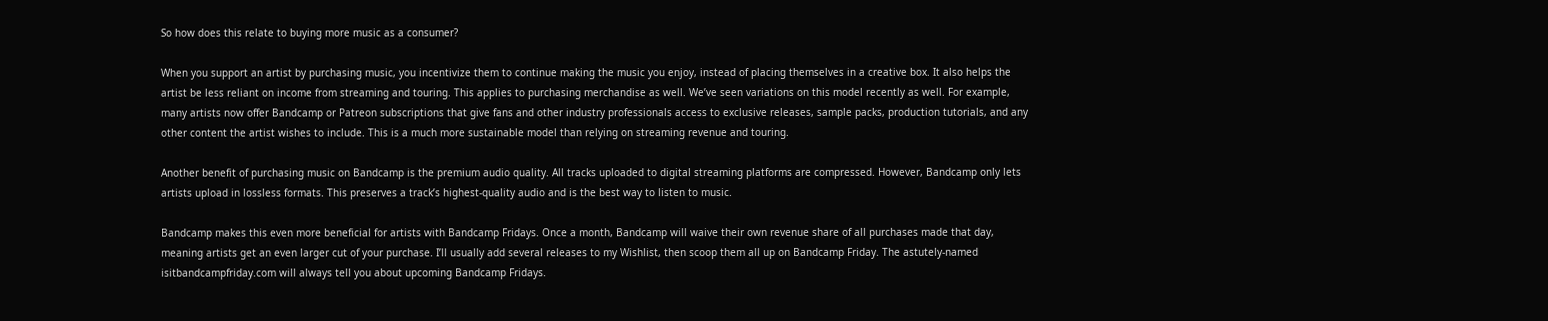So how does this relate to buying more music as a consumer?

When you support an artist by purchasing music, you incentivize them to continue making the music you enjoy, instead of placing themselves in a creative box. It also helps the artist be less reliant on income from streaming and touring. This applies to purchasing merchandise as well. We’ve seen variations on this model recently as well. For example, many artists now offer Bandcamp or Patreon subscriptions that give fans and other industry professionals access to exclusive releases, sample packs, production tutorials, and any other content the artist wishes to include. This is a much more sustainable model than relying on streaming revenue and touring.

Another benefit of purchasing music on Bandcamp is the premium audio quality. All tracks uploaded to digital streaming platforms are compressed. However, Bandcamp only lets artists upload in lossless formats. This preserves a track’s highest-quality audio and is the best way to listen to music.

Bandcamp makes this even more beneficial for artists with Bandcamp Fridays. Once a month, Bandcamp will waive their own revenue share of all purchases made that day, meaning artists get an even larger cut of your purchase. I’ll usually add several releases to my Wishlist, then scoop them all up on Bandcamp Friday. The astutely-named isitbandcampfriday.com will always tell you about upcoming Bandcamp Fridays.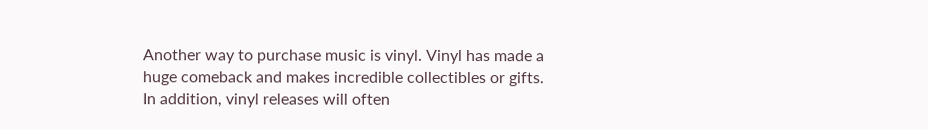Another way to purchase music is vinyl. Vinyl has made a huge comeback and makes incredible collectibles or gifts. In addition, vinyl releases will often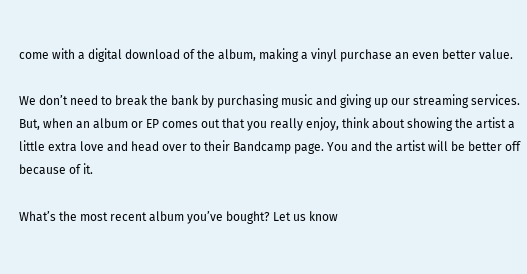come with a digital download of the album, making a vinyl purchase an even better value.

We don’t need to break the bank by purchasing music and giving up our streaming services. But, when an album or EP comes out that you really enjoy, think about showing the artist a little extra love and head over to their Bandcamp page. You and the artist will be better off because of it.

What’s the most recent album you’ve bought? Let us know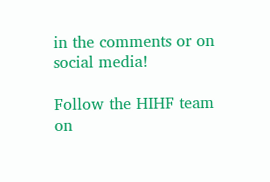in the comments or on social media!

Follow the HIHF team on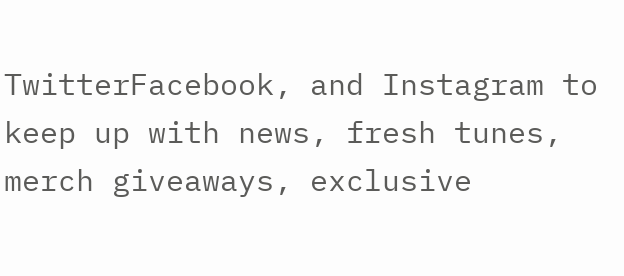TwitterFacebook, and Instagram to keep up with news, fresh tunes, merch giveaways, exclusive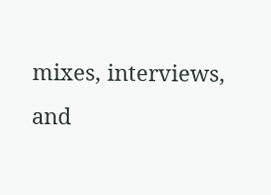mixes, interviews, and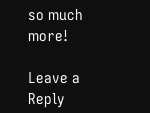so much more!

Leave a Reply